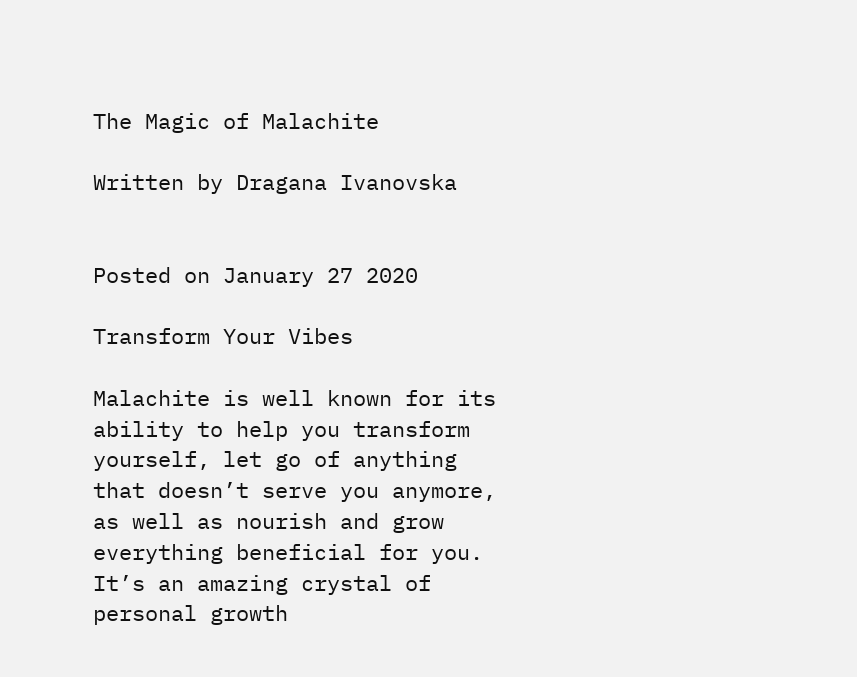The Magic of Malachite

Written by Dragana Ivanovska


Posted on January 27 2020

Transform Your Vibes

Malachite is well known for its ability to help you transform yourself, let go of anything that doesn’t serve you anymore, as well as nourish and grow everything beneficial for you. It’s an amazing crystal of personal growth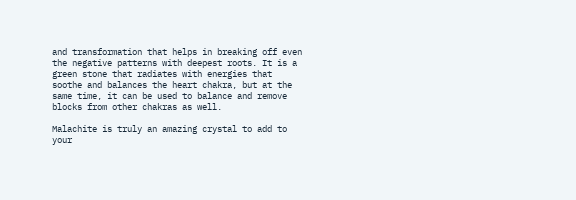and transformation that helps in breaking off even the negative patterns with deepest roots. It is a green stone that radiates with energies that soothe and balances the heart chakra, but at the same time, it can be used to balance and remove blocks from other chakras as well.

Malachite is truly an amazing crystal to add to your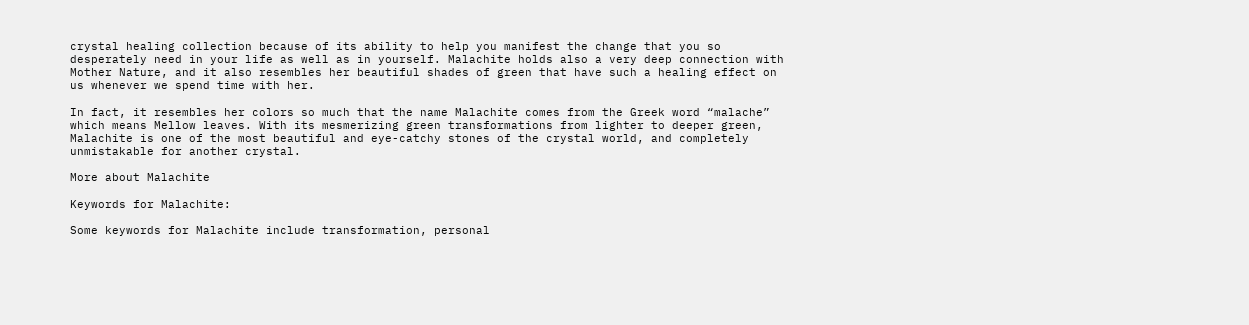crystal healing collection because of its ability to help you manifest the change that you so desperately need in your life as well as in yourself. Malachite holds also a very deep connection with Mother Nature, and it also resembles her beautiful shades of green that have such a healing effect on us whenever we spend time with her.

In fact, it resembles her colors so much that the name Malachite comes from the Greek word “malache” which means Mellow leaves. With its mesmerizing green transformations from lighter to deeper green, Malachite is one of the most beautiful and eye-catchy stones of the crystal world, and completely unmistakable for another crystal.

More about Malachite

Keywords for Malachite:

Some keywords for Malachite include transformation, personal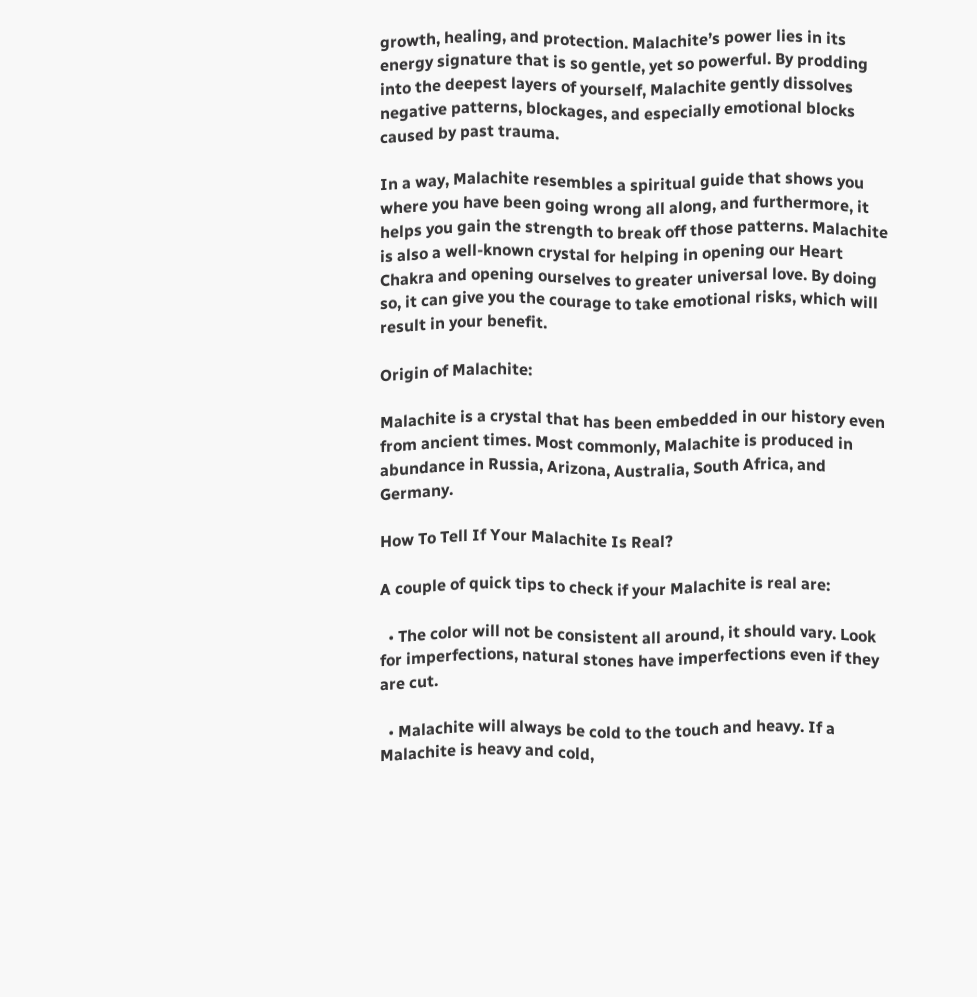growth, healing, and protection. Malachite’s power lies in its energy signature that is so gentle, yet so powerful. By prodding into the deepest layers of yourself, Malachite gently dissolves negative patterns, blockages, and especially emotional blocks caused by past trauma.

In a way, Malachite resembles a spiritual guide that shows you where you have been going wrong all along, and furthermore, it helps you gain the strength to break off those patterns. Malachite is also a well-known crystal for helping in opening our Heart Chakra and opening ourselves to greater universal love. By doing so, it can give you the courage to take emotional risks, which will result in your benefit.

Origin of Malachite:

Malachite is a crystal that has been embedded in our history even from ancient times. Most commonly, Malachite is produced in abundance in Russia, Arizona, Australia, South Africa, and Germany.

How To Tell If Your Malachite Is Real?

A couple of quick tips to check if your Malachite is real are:

  • The color will not be consistent all around, it should vary. Look for imperfections, natural stones have imperfections even if they are cut.

  • Malachite will always be cold to the touch and heavy. If a Malachite is heavy and cold,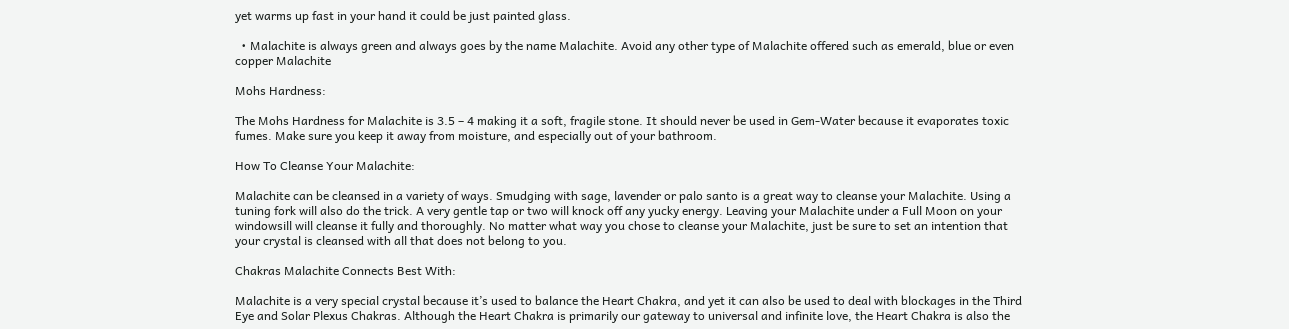yet warms up fast in your hand it could be just painted glass.

  • Malachite is always green and always goes by the name Malachite. Avoid any other type of Malachite offered such as emerald, blue or even copper Malachite

Mohs Hardness:

The Mohs Hardness for Malachite is 3.5 – 4 making it a soft, fragile stone. It should never be used in Gem-Water because it evaporates toxic fumes. Make sure you keep it away from moisture, and especially out of your bathroom.

How To Cleanse Your Malachite:

Malachite can be cleansed in a variety of ways. Smudging with sage, lavender or palo santo is a great way to cleanse your Malachite. Using a tuning fork will also do the trick. A very gentle tap or two will knock off any yucky energy. Leaving your Malachite under a Full Moon on your windowsill will cleanse it fully and thoroughly. No matter what way you chose to cleanse your Malachite, just be sure to set an intention that your crystal is cleansed with all that does not belong to you.

Chakras Malachite Connects Best With:

Malachite is a very special crystal because it’s used to balance the Heart Chakra, and yet it can also be used to deal with blockages in the Third Eye and Solar Plexus Chakras. Although the Heart Chakra is primarily our gateway to universal and infinite love, the Heart Chakra is also the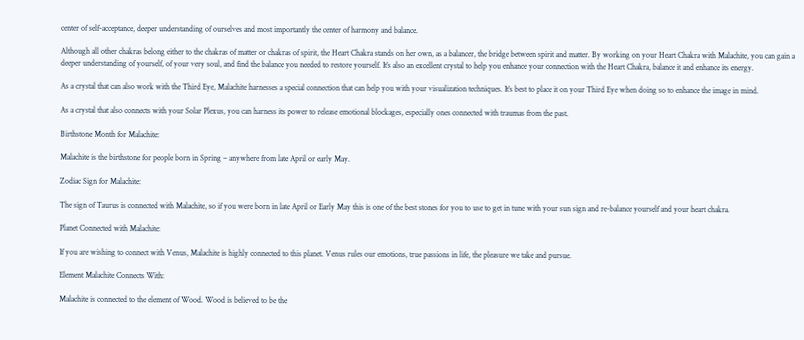center of self-acceptance, deeper understanding of ourselves and most importantly the center of harmony and balance.

Although all other chakras belong either to the chakras of matter or chakras of spirit, the Heart Chakra stands on her own, as a balancer, the bridge between spirit and matter. By working on your Heart Chakra with Malachite, you can gain a deeper understanding of yourself, of your very soul, and find the balance you needed to restore yourself. It’s also an excellent crystal to help you enhance your connection with the Heart Chakra, balance it and enhance its energy.

As a crystal that can also work with the Third Eye, Malachite harnesses a special connection that can help you with your visualization techniques. It’s best to place it on your Third Eye when doing so to enhance the image in mind.

As a crystal that also connects with your Solar Plexus, you can harness its power to release emotional blockages, especially ones connected with traumas from the past.

Birthstone Month for Malachite:

Malachite is the birthstone for people born in Spring – anywhere from late April or early May.

Zodiac Sign for Malachite:

The sign of Taurus is connected with Malachite, so if you were born in late April or Early May this is one of the best stones for you to use to get in tune with your sun sign and re-balance yourself and your heart chakra.

Planet Connected with Malachite:

If you are wishing to connect with Venus, Malachite is highly connected to this planet. Venus rules our emotions, true passions in life, the pleasure we take and pursue.

Element Malachite Connects With:

Malachite is connected to the element of Wood. Wood is believed to be the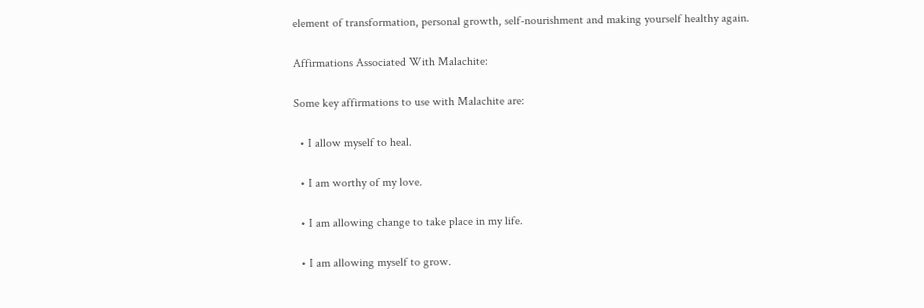element of transformation, personal growth, self-nourishment and making yourself healthy again.

Affirmations Associated With Malachite:

Some key affirmations to use with Malachite are:

  • I allow myself to heal.

  • I am worthy of my love.

  • I am allowing change to take place in my life.

  • I am allowing myself to grow.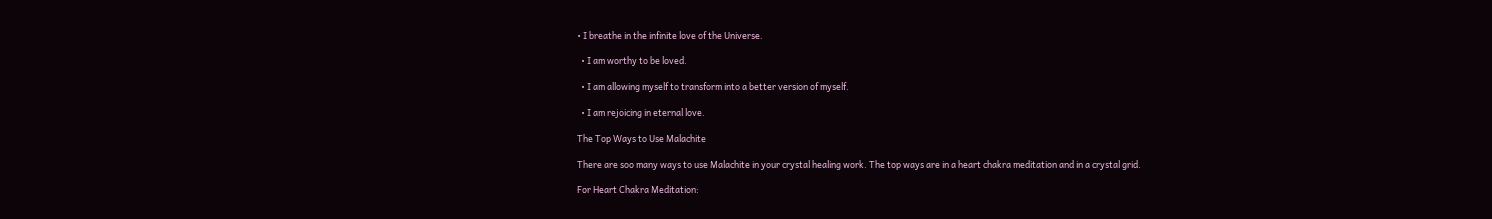• I breathe in the infinite love of the Universe.

  • I am worthy to be loved.

  • I am allowing myself to transform into a better version of myself.

  • I am rejoicing in eternal love.

The Top Ways to Use Malachite

There are soo many ways to use Malachite in your crystal healing work. The top ways are in a heart chakra meditation and in a crystal grid.

For Heart Chakra Meditation: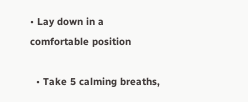• Lay down in a comfortable position

  • Take 5 calming breaths,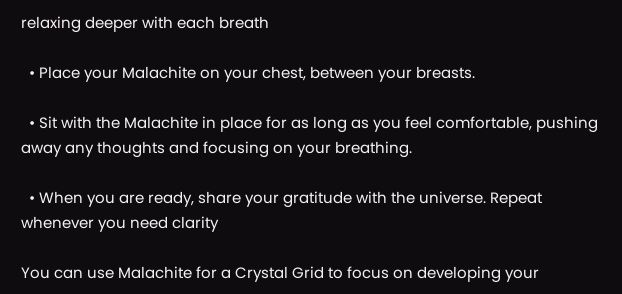relaxing deeper with each breath

  • Place your Malachite on your chest, between your breasts.

  • Sit with the Malachite in place for as long as you feel comfortable, pushing away any thoughts and focusing on your breathing.

  • When you are ready, share your gratitude with the universe. Repeat whenever you need clarity

You can use Malachite for a Crystal Grid to focus on developing your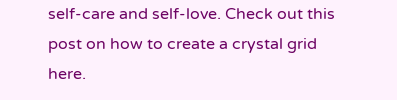self-care and self-love. Check out this post on how to create a crystal grid here.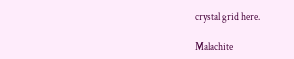crystal grid here.

Malachite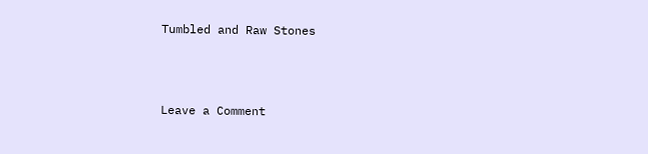Tumbled and Raw Stones



Leave a Comment